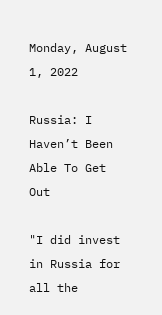Monday, August 1, 2022

Russia: I Haven’t Been Able To Get Out

"I did invest in Russia for all the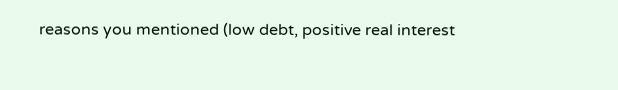reasons you mentioned (low debt, positive real interest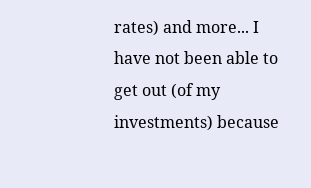rates) and more... I have not been able to get out (of my investments) because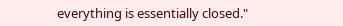everything is essentially closed."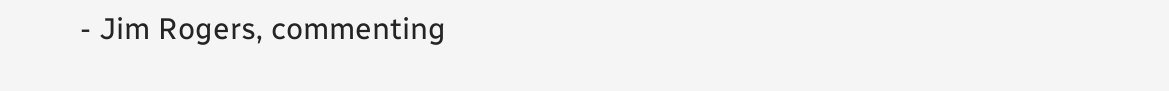- Jim Rogers, commenting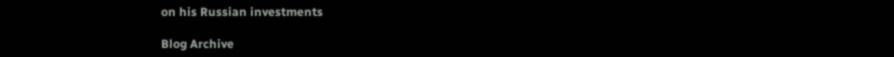on his Russian investments

Blog Archive